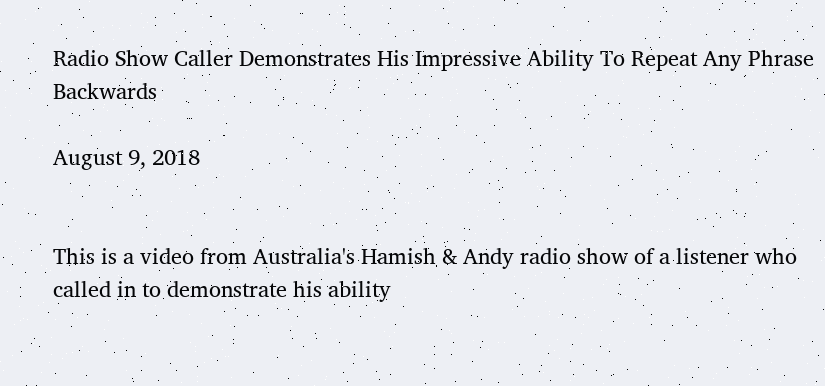Radio Show Caller Demonstrates His Impressive Ability To Repeat Any Phrase Backwards

August 9, 2018


This is a video from Australia's Hamish & Andy radio show of a listener who called in to demonstrate his ability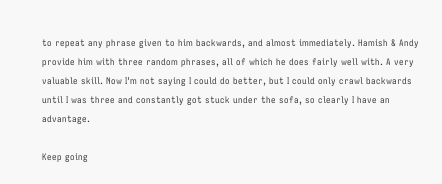to repeat any phrase given to him backwards, and almost immediately. Hamish & Andy provide him with three random phrases, all of which he does fairly well with. A very valuable skill. Now I'm not saying I could do better, but I could only crawl backwards until I was three and constantly got stuck under the sofa, so clearly I have an advantage.

Keep going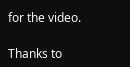for the video.

Thanks to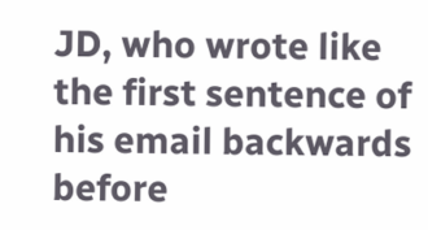JD, who wrote like the first sentence of his email backwards before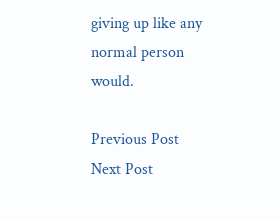giving up like any normal person would.

Previous Post
Next Post